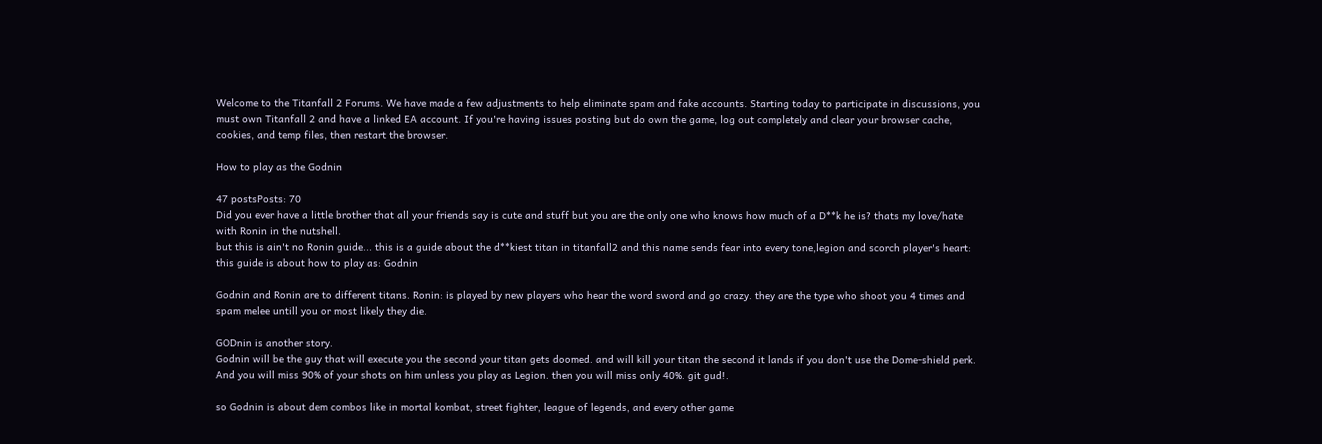Welcome to the Titanfall 2 Forums. We have made a few adjustments to help eliminate spam and fake accounts. Starting today to participate in discussions, you must own Titanfall 2 and have a linked EA account. If you're having issues posting but do own the game, log out completely and clear your browser cache, cookies, and temp files, then restart the browser.

How to play as the Godnin

47 postsPosts: 70
Did you ever have a little brother that all your friends say is cute and stuff but you are the only one who knows how much of a D**k he is? thats my love/hate with Ronin in the nutshell.
but this is ain't no Ronin guide... this is a guide about the d**kiest titan in titanfall2 and this name sends fear into every tone,legion and scorch player's heart: this guide is about how to play as: Godnin

Godnin and Ronin are to different titans. Ronin: is played by new players who hear the word sword and go crazy. they are the type who shoot you 4 times and spam melee untill you or most likely they die.

GODnin is another story.
Godnin will be the guy that will execute you the second your titan gets doomed. and will kill your titan the second it lands if you don't use the Dome-shield perk. And you will miss 90% of your shots on him unless you play as Legion. then you will miss only 40%. git gud!.

so Godnin is about dem combos like in mortal kombat, street fighter, league of legends, and every other game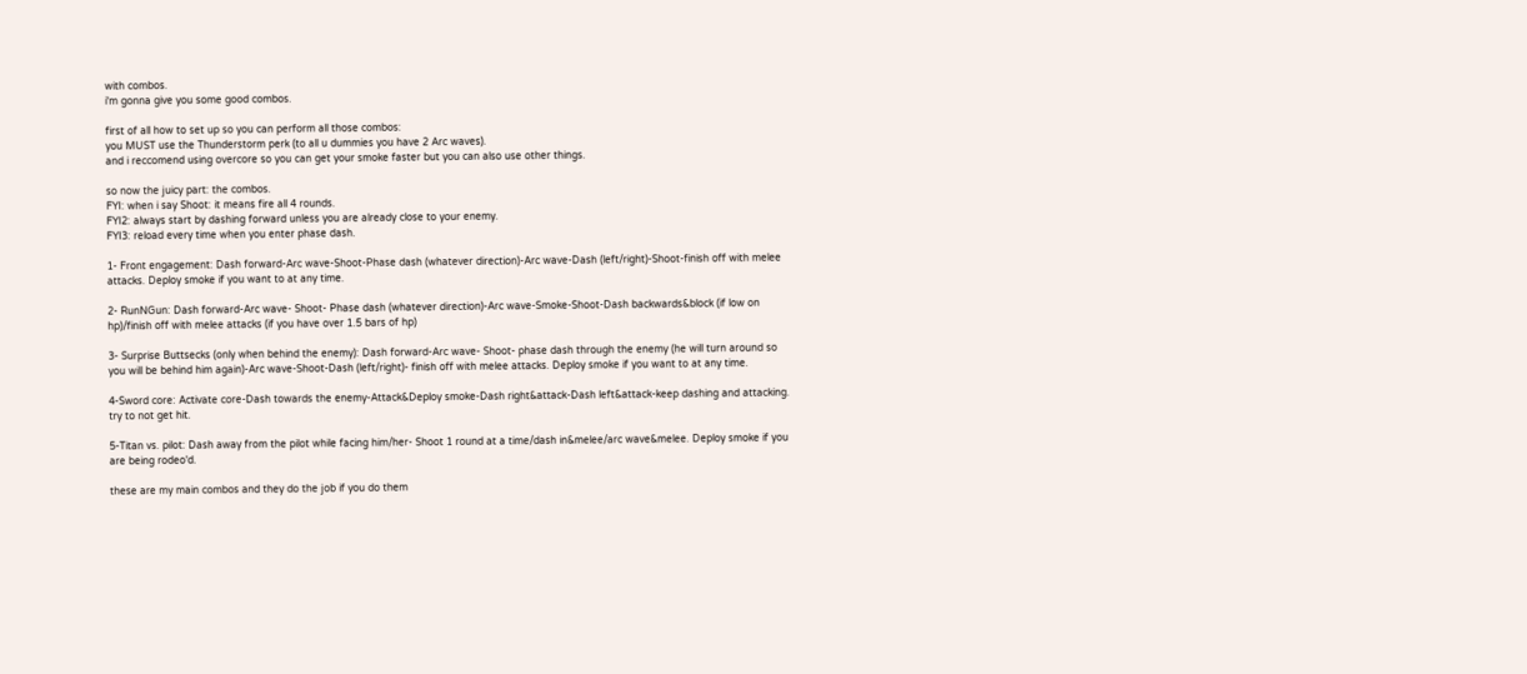with combos.
i'm gonna give you some good combos.

first of all how to set up so you can perform all those combos:
you MUST use the Thunderstorm perk (to all u dummies you have 2 Arc waves).
and i reccomend using overcore so you can get your smoke faster but you can also use other things.

so now the juicy part: the combos.
FYI: when i say Shoot: it means fire all 4 rounds.
FYI2: always start by dashing forward unless you are already close to your enemy.
FYI3: reload every time when you enter phase dash.

1- Front engagement: Dash forward-Arc wave-Shoot-Phase dash (whatever direction)-Arc wave-Dash (left/right)-Shoot-finish off with melee attacks. Deploy smoke if you want to at any time.

2- RunNGun: Dash forward-Arc wave- Shoot- Phase dash (whatever direction)-Arc wave-Smoke-Shoot-Dash backwards&block (if low on hp)/finish off with melee attacks (if you have over 1.5 bars of hp)

3- Surprise Buttsecks (only when behind the enemy): Dash forward-Arc wave- Shoot- phase dash through the enemy (he will turn around so you will be behind him again)-Arc wave-Shoot-Dash (left/right)- finish off with melee attacks. Deploy smoke if you want to at any time.

4-Sword core: Activate core-Dash towards the enemy-Attack&Deploy smoke-Dash right&attack-Dash left&attack-keep dashing and attacking. try to not get hit.

5-Titan vs. pilot: Dash away from the pilot while facing him/her- Shoot 1 round at a time/dash in&melee/arc wave&melee. Deploy smoke if you are being rodeo'd.

these are my main combos and they do the job if you do them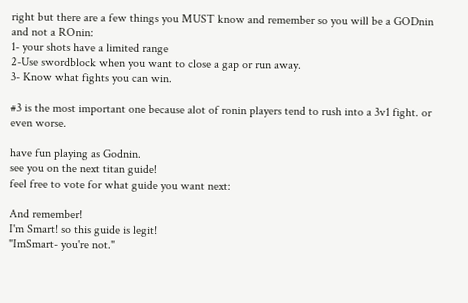right but there are a few things you MUST know and remember so you will be a GODnin and not a ROnin:
1- your shots have a limited range
2-Use swordblock when you want to close a gap or run away.
3- Know what fights you can win.

#3 is the most important one because alot of ronin players tend to rush into a 3v1 fight. or even worse.

have fun playing as Godnin.
see you on the next titan guide!
feel free to vote for what guide you want next:

And remember!
I'm Smart! so this guide is legit!
"ImSmart- you're not."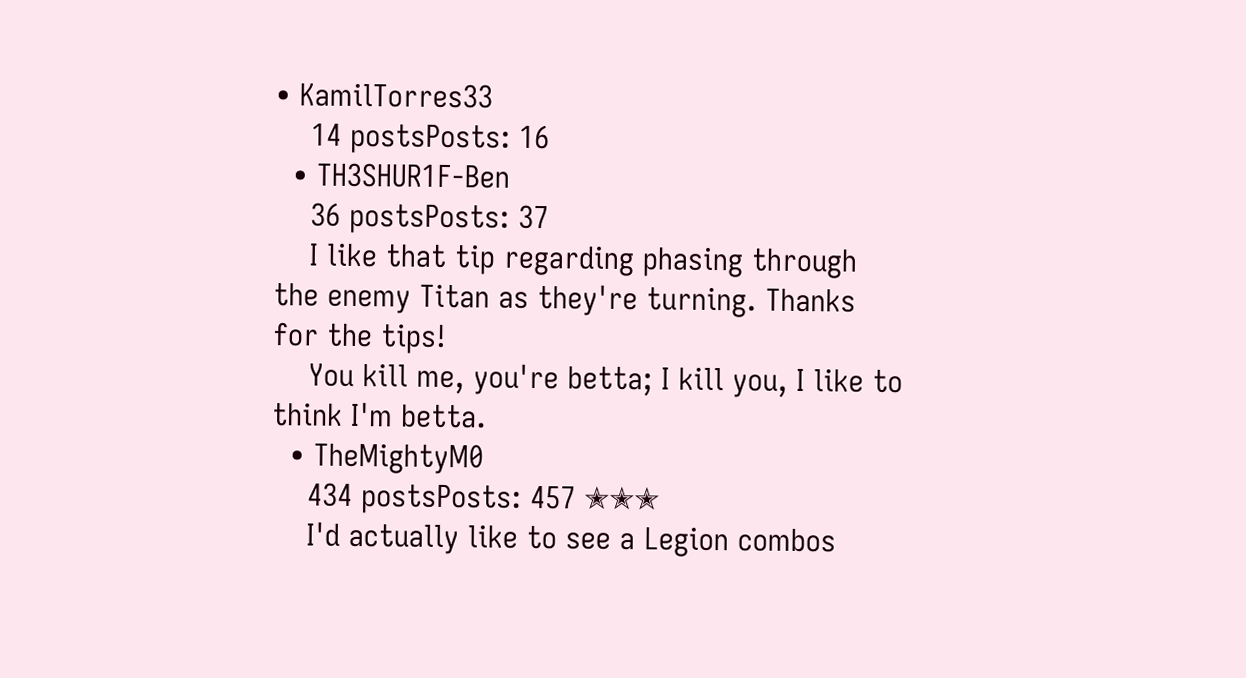• KamilTorres33
    14 postsPosts: 16
  • TH3SHUR1F-Ben
    36 postsPosts: 37
    I like that tip regarding phasing through the enemy Titan as they're turning. Thanks for the tips!
    You kill me, you're betta; I kill you, I like to think I'm betta.
  • TheMightyM0
    434 postsPosts: 457 ✭✭✭
    I'd actually like to see a Legion combos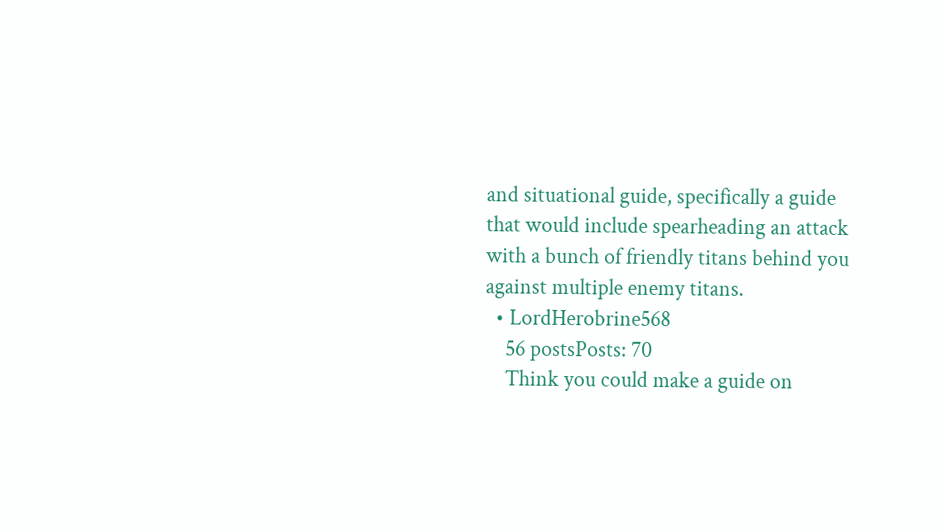and situational guide, specifically a guide that would include spearheading an attack with a bunch of friendly titans behind you against multiple enemy titans.
  • LordHerobrine568
    56 postsPosts: 70
    Think you could make a guide on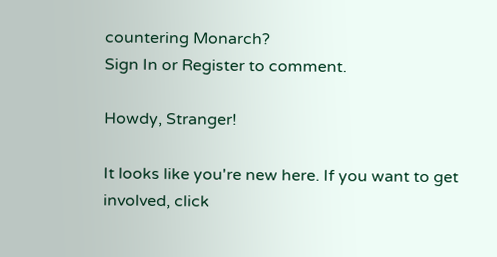countering Monarch?
Sign In or Register to comment.

Howdy, Stranger!

It looks like you're new here. If you want to get involved, click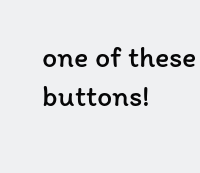one of these buttons!